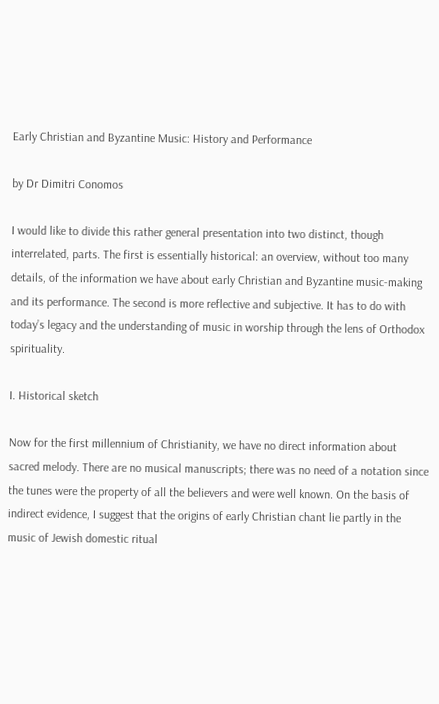Early Christian and Byzantine Music: History and Performance

by Dr Dimitri Conomos

I would like to divide this rather general presentation into two distinct, though interrelated, parts. The first is essentially historical: an overview, without too many details, of the information we have about early Christian and Byzantine music-making and its performance. The second is more reflective and subjective. It has to do with today’s legacy and the understanding of music in worship through the lens of Orthodox spirituality.

I. Historical sketch

Now for the first millennium of Christianity, we have no direct information about sacred melody. There are no musical manuscripts; there was no need of a notation since the tunes were the property of all the believers and were well known. On the basis of indirect evidence, I suggest that the origins of early Christian chant lie partly in the music of Jewish domestic ritual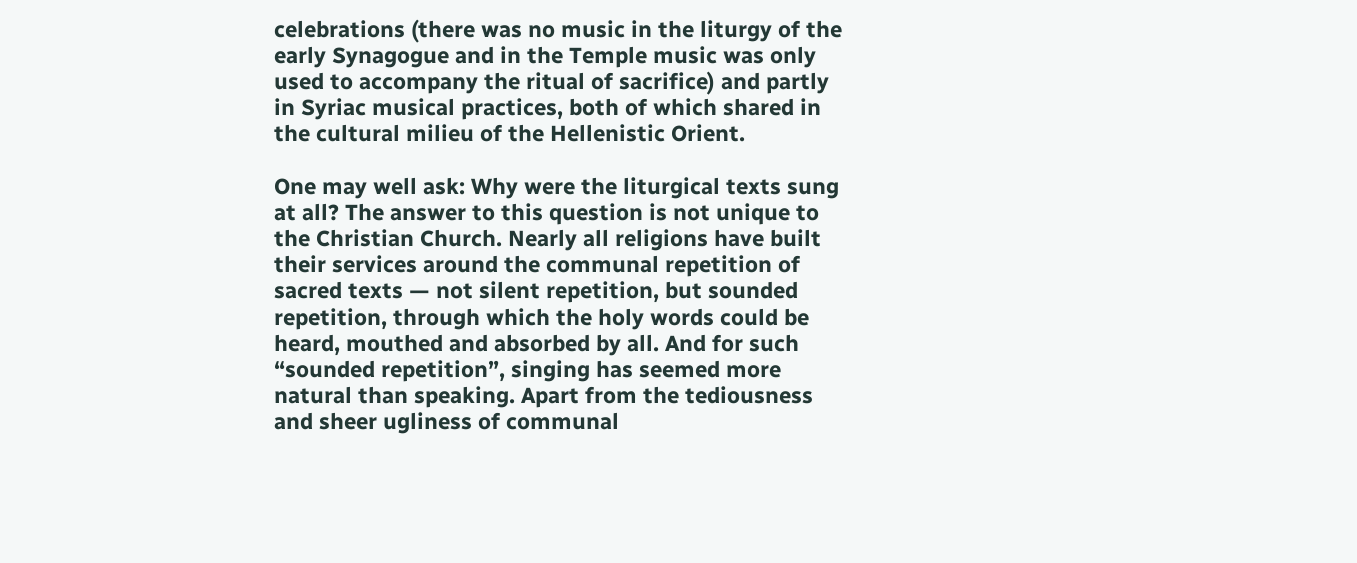celebrations (there was no music in the liturgy of the early Synagogue and in the Temple music was only used to accompany the ritual of sacrifice) and partly in Syriac musical practices, both of which shared in the cultural milieu of the Hellenistic Orient.

One may well ask: Why were the liturgical texts sung at all? The answer to this question is not unique to the Christian Church. Nearly all religions have built their services around the communal repetition of sacred texts — not silent repetition, but sounded repetition, through which the holy words could be heard, mouthed and absorbed by all. And for such “sounded repetition”, singing has seemed more natural than speaking. Apart from the tediousness and sheer ugliness of communal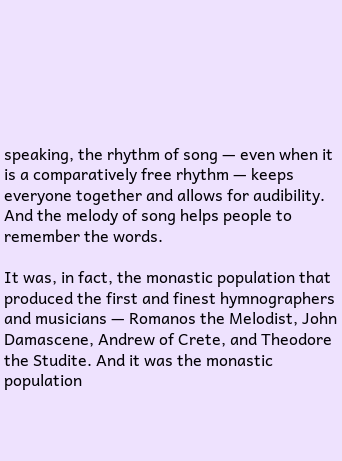speaking, the rhythm of song — even when it is a comparatively free rhythm — keeps everyone together and allows for audibility. And the melody of song helps people to remember the words.

It was, in fact, the monastic population that produced the first and finest hymnographers and musicians — Romanos the Melodist, John Damascene, Andrew of Crete, and Theodore the Studite. And it was the monastic population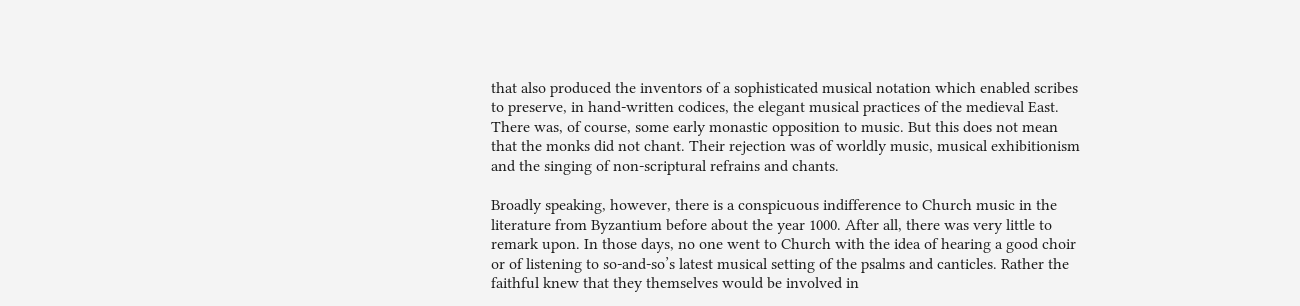that also produced the inventors of a sophisticated musical notation which enabled scribes to preserve, in hand-written codices, the elegant musical practices of the medieval East. There was, of course, some early monastic opposition to music. But this does not mean that the monks did not chant. Their rejection was of worldly music, musical exhibitionism and the singing of non-scriptural refrains and chants.

Broadly speaking, however, there is a conspicuous indifference to Church music in the literature from Byzantium before about the year 1000. After all, there was very little to remark upon. In those days, no one went to Church with the idea of hearing a good choir or of listening to so-and-so’s latest musical setting of the psalms and canticles. Rather the faithful knew that they themselves would be involved in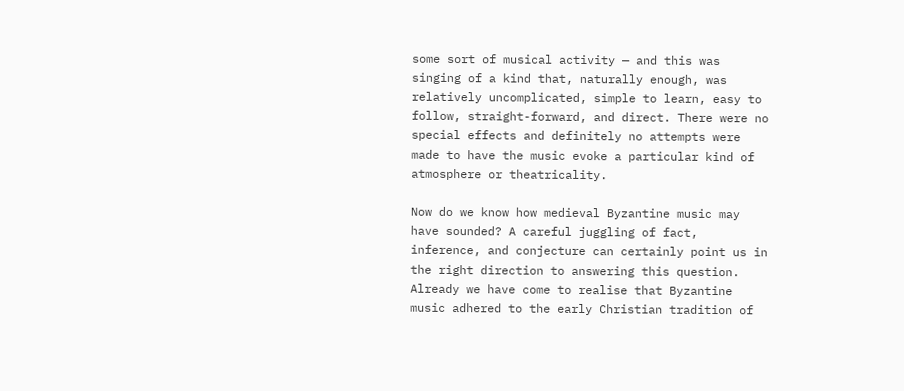some sort of musical activity — and this was singing of a kind that, naturally enough, was relatively uncomplicated, simple to learn, easy to follow, straight-forward, and direct. There were no special effects and definitely no attempts were made to have the music evoke a particular kind of atmosphere or theatricality.

Now do we know how medieval Byzantine music may have sounded? A careful juggling of fact, inference, and conjecture can certainly point us in the right direction to answering this question. Already we have come to realise that Byzantine music adhered to the early Christian tradition of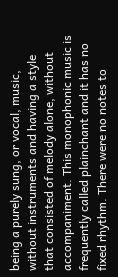being a purely sung, or vocal, music, without instruments and having a style that consisted of melody alone, without accompaniment. This monophonic music is frequently called plainchant and it has no fixed rhythm. There were no notes to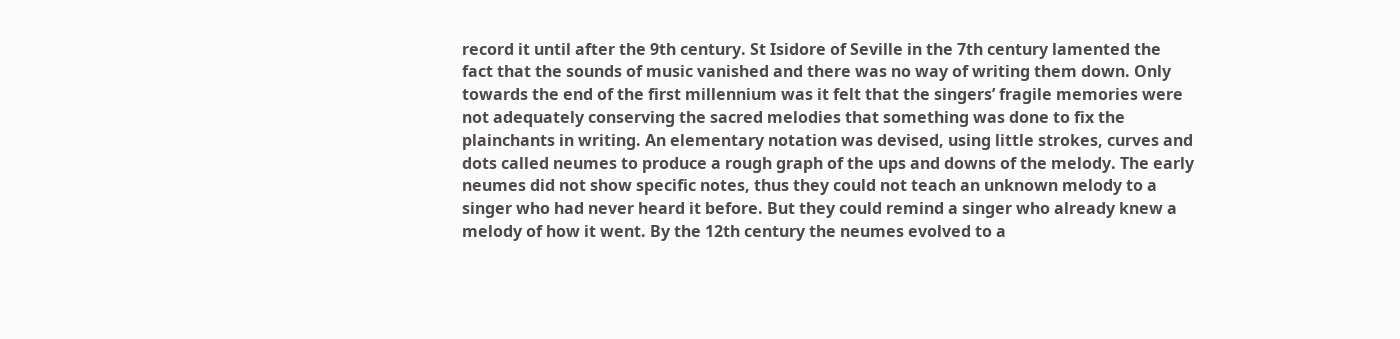record it until after the 9th century. St Isidore of Seville in the 7th century lamented the fact that the sounds of music vanished and there was no way of writing them down. Only towards the end of the first millennium was it felt that the singers’ fragile memories were not adequately conserving the sacred melodies that something was done to fix the plainchants in writing. An elementary notation was devised, using little strokes, curves and dots called neumes to produce a rough graph of the ups and downs of the melody. The early neumes did not show specific notes, thus they could not teach an unknown melody to a singer who had never heard it before. But they could remind a singer who already knew a melody of how it went. By the 12th century the neumes evolved to a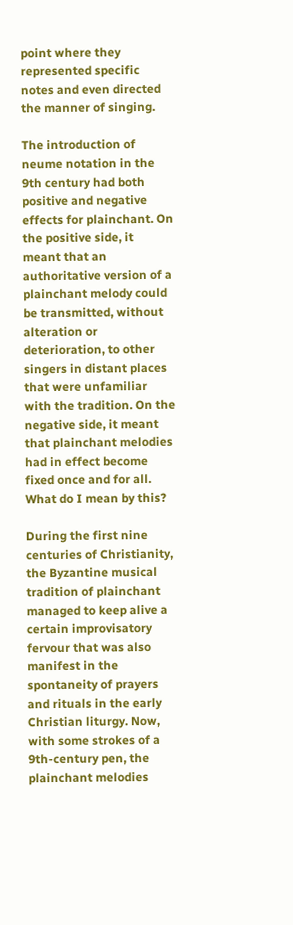point where they represented specific notes and even directed the manner of singing.

The introduction of neume notation in the 9th century had both positive and negative effects for plainchant. On the positive side, it meant that an authoritative version of a plainchant melody could be transmitted, without alteration or deterioration, to other singers in distant places that were unfamiliar with the tradition. On the negative side, it meant that plainchant melodies had in effect become fixed once and for all. What do I mean by this?

During the first nine centuries of Christianity, the Byzantine musical tradition of plainchant managed to keep alive a certain improvisatory fervour that was also manifest in the spontaneity of prayers and rituals in the early Christian liturgy. Now, with some strokes of a 9th-century pen, the plainchant melodies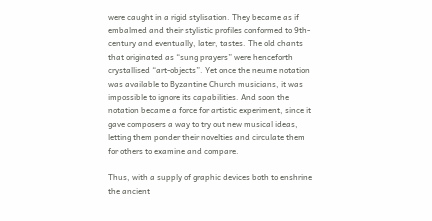were caught in a rigid stylisation. They became as if embalmed and their stylistic profiles conformed to 9th-century and eventually, later, tastes. The old chants that originated as “sung prayers” were henceforth crystallised “art-objects”. Yet once the neume notation was available to Byzantine Church musicians, it was impossible to ignore its capabilities. And soon the notation became a force for artistic experiment, since it gave composers a way to try out new musical ideas, letting them ponder their novelties and circulate them for others to examine and compare.

Thus, with a supply of graphic devices both to enshrine the ancient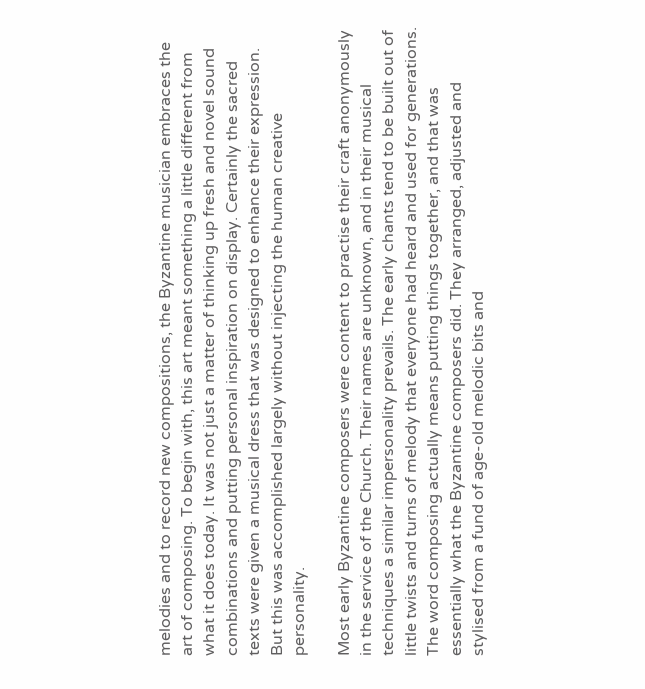melodies and to record new compositions, the Byzantine musician embraces the art of composing. To begin with, this art meant something a little different from what it does today. It was not just a matter of thinking up fresh and novel sound combinations and putting personal inspiration on display. Certainly the sacred texts were given a musical dress that was designed to enhance their expression. But this was accomplished largely without injecting the human creative personality.

Most early Byzantine composers were content to practise their craft anonymously in the service of the Church. Their names are unknown, and in their musical techniques a similar impersonality prevails. The early chants tend to be built out of little twists and turns of melody that everyone had heard and used for generations. The word composing actually means putting things together, and that was essentially what the Byzantine composers did. They arranged, adjusted and stylised from a fund of age-old melodic bits and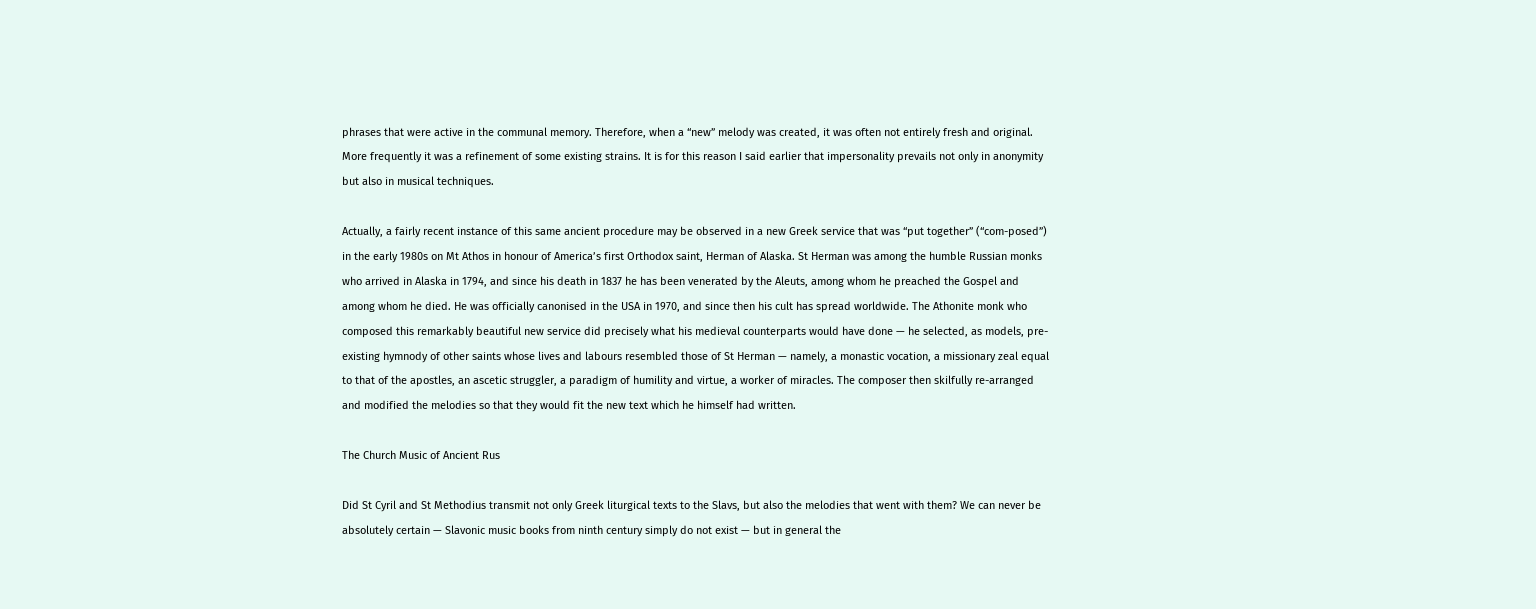phrases that were active in the communal memory. Therefore, when a “new” melody was created, it was often not entirely fresh and original. More frequently it was a refinement of some existing strains. It is for this reason I said earlier that impersonality prevails not only in anonymity but also in musical techniques.

Actually, a fairly recent instance of this same ancient procedure may be observed in a new Greek service that was “put together” (“com-posed”) in the early 1980s on Mt Athos in honour of America’s first Orthodox saint, Herman of Alaska. St Herman was among the humble Russian monks who arrived in Alaska in 1794, and since his death in 1837 he has been venerated by the Aleuts, among whom he preached the Gospel and among whom he died. He was officially canonised in the USA in 1970, and since then his cult has spread worldwide. The Athonite monk who composed this remarkably beautiful new service did precisely what his medieval counterparts would have done — he selected, as models, pre-existing hymnody of other saints whose lives and labours resembled those of St Herman — namely, a monastic vocation, a missionary zeal equal to that of the apostles, an ascetic struggler, a paradigm of humility and virtue, a worker of miracles. The composer then skilfully re-arranged and modified the melodies so that they would fit the new text which he himself had written.

The Church Music of Ancient Rus

Did St Cyril and St Methodius transmit not only Greek liturgical texts to the Slavs, but also the melodies that went with them? We can never be absolutely certain — Slavonic music books from ninth century simply do not exist — but in general the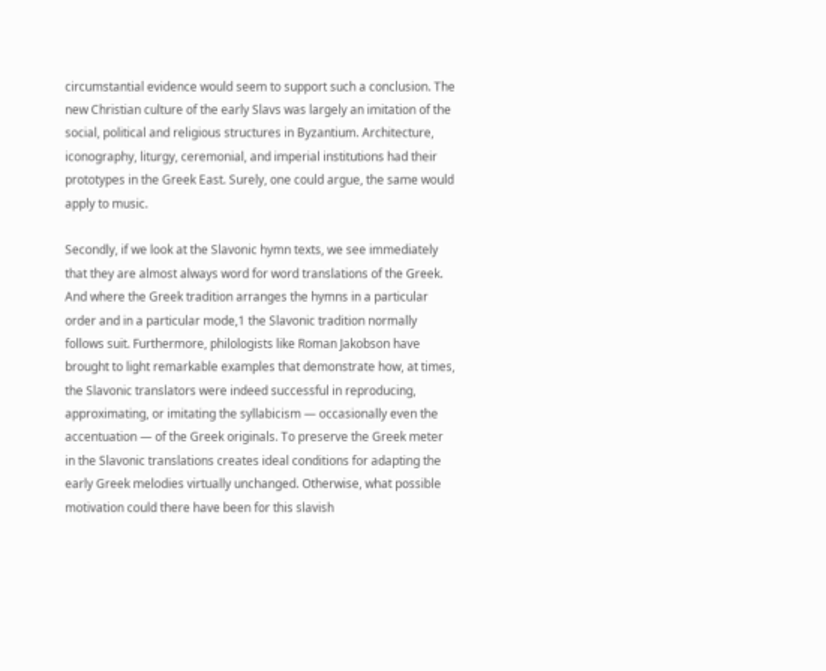circumstantial evidence would seem to support such a conclusion. The new Christian culture of the early Slavs was largely an imitation of the social, political and religious structures in Byzantium. Architecture, iconography, liturgy, ceremonial, and imperial institutions had their prototypes in the Greek East. Surely, one could argue, the same would apply to music.

Secondly, if we look at the Slavonic hymn texts, we see immediately that they are almost always word for word translations of the Greek. And where the Greek tradition arranges the hymns in a particular order and in a particular mode,1 the Slavonic tradition normally follows suit. Furthermore, philologists like Roman Jakobson have brought to light remarkable examples that demonstrate how, at times, the Slavonic translators were indeed successful in reproducing, approximating, or imitating the syllabicism — occasionally even the accentuation — of the Greek originals. To preserve the Greek meter in the Slavonic translations creates ideal conditions for adapting the early Greek melodies virtually unchanged. Otherwise, what possible motivation could there have been for this slavish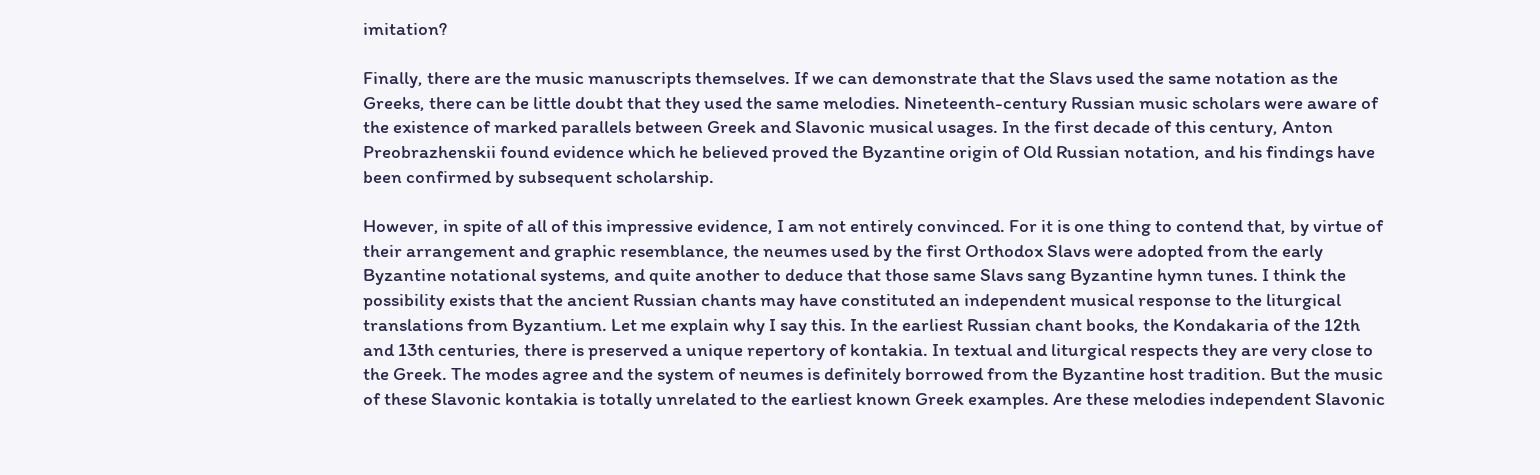imitation?

Finally, there are the music manuscripts themselves. If we can demonstrate that the Slavs used the same notation as the Greeks, there can be little doubt that they used the same melodies. Nineteenth-century Russian music scholars were aware of the existence of marked parallels between Greek and Slavonic musical usages. In the first decade of this century, Anton Preobrazhenskii found evidence which he believed proved the Byzantine origin of Old Russian notation, and his findings have been confirmed by subsequent scholarship.

However, in spite of all of this impressive evidence, I am not entirely convinced. For it is one thing to contend that, by virtue of their arrangement and graphic resemblance, the neumes used by the first Orthodox Slavs were adopted from the early Byzantine notational systems, and quite another to deduce that those same Slavs sang Byzantine hymn tunes. I think the possibility exists that the ancient Russian chants may have constituted an independent musical response to the liturgical translations from Byzantium. Let me explain why I say this. In the earliest Russian chant books, the Kondakaria of the 12th and 13th centuries, there is preserved a unique repertory of kontakia. In textual and liturgical respects they are very close to the Greek. The modes agree and the system of neumes is definitely borrowed from the Byzantine host tradition. But the music of these Slavonic kontakia is totally unrelated to the earliest known Greek examples. Are these melodies independent Slavonic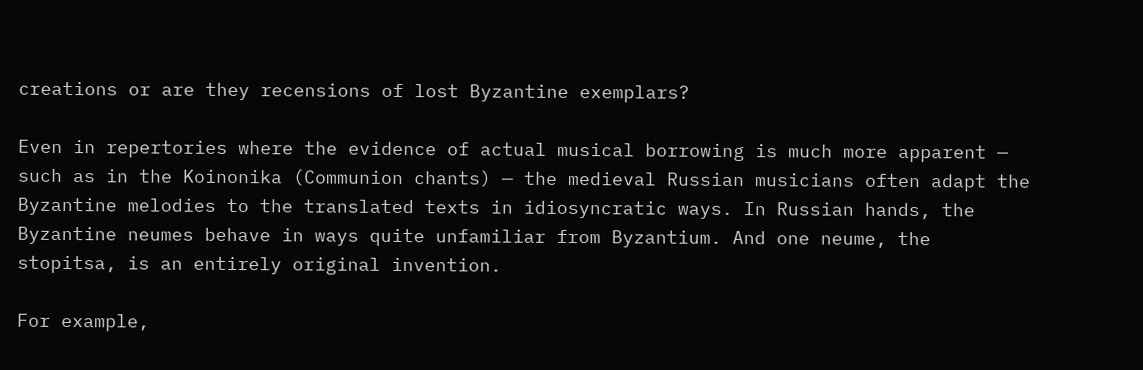creations or are they recensions of lost Byzantine exemplars?

Even in repertories where the evidence of actual musical borrowing is much more apparent — such as in the Koinonika (Communion chants) — the medieval Russian musicians often adapt the Byzantine melodies to the translated texts in idiosyncratic ways. In Russian hands, the Byzantine neumes behave in ways quite unfamiliar from Byzantium. And one neume, the stopitsa, is an entirely original invention.

For example,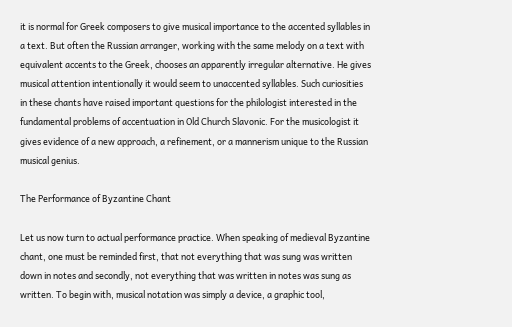it is normal for Greek composers to give musical importance to the accented syllables in a text. But often the Russian arranger, working with the same melody on a text with equivalent accents to the Greek, chooses an apparently irregular alternative. He gives musical attention intentionally it would seem to unaccented syllables. Such curiosities in these chants have raised important questions for the philologist interested in the fundamental problems of accentuation in Old Church Slavonic. For the musicologist it gives evidence of a new approach, a refinement, or a mannerism unique to the Russian musical genius.

The Performance of Byzantine Chant

Let us now turn to actual performance practice. When speaking of medieval Byzantine chant, one must be reminded first, that not everything that was sung was written down in notes and secondly, not everything that was written in notes was sung as written. To begin with, musical notation was simply a device, a graphic tool,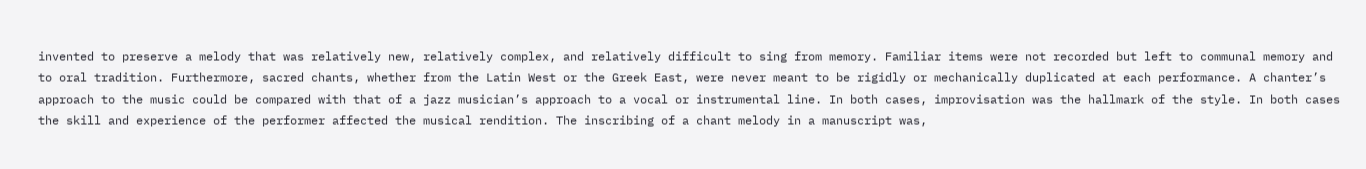invented to preserve a melody that was relatively new, relatively complex, and relatively difficult to sing from memory. Familiar items were not recorded but left to communal memory and to oral tradition. Furthermore, sacred chants, whether from the Latin West or the Greek East, were never meant to be rigidly or mechanically duplicated at each performance. A chanter’s approach to the music could be compared with that of a jazz musician’s approach to a vocal or instrumental line. In both cases, improvisation was the hallmark of the style. In both cases the skill and experience of the performer affected the musical rendition. The inscribing of a chant melody in a manuscript was,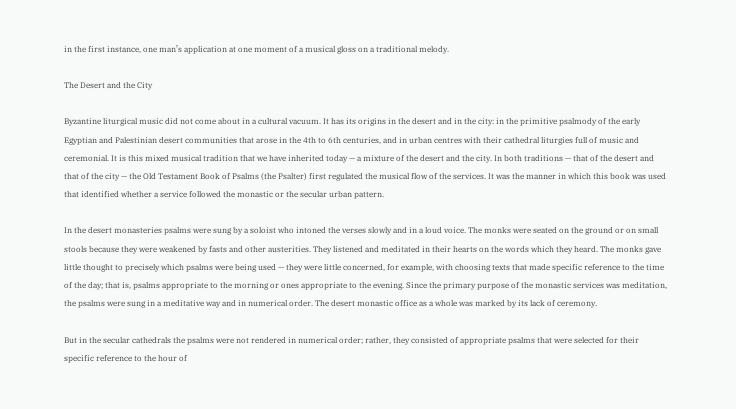in the first instance, one man’s application at one moment of a musical gloss on a traditional melody.

The Desert and the City

Byzantine liturgical music did not come about in a cultural vacuum. It has its origins in the desert and in the city: in the primitive psalmody of the early Egyptian and Palestinian desert communities that arose in the 4th to 6th centuries, and in urban centres with their cathedral liturgies full of music and ceremonial. It is this mixed musical tradition that we have inherited today — a mixture of the desert and the city. In both traditions — that of the desert and that of the city — the Old Testament Book of Psalms (the Psalter) first regulated the musical flow of the services. It was the manner in which this book was used that identified whether a service followed the monastic or the secular urban pattern.

In the desert monasteries psalms were sung by a soloist who intoned the verses slowly and in a loud voice. The monks were seated on the ground or on small stools because they were weakened by fasts and other austerities. They listened and meditated in their hearts on the words which they heard. The monks gave little thought to precisely which psalms were being used — they were little concerned, for example, with choosing texts that made specific reference to the time of the day; that is, psalms appropriate to the morning or ones appropriate to the evening. Since the primary purpose of the monastic services was meditation, the psalms were sung in a meditative way and in numerical order. The desert monastic office as a whole was marked by its lack of ceremony.

But in the secular cathedrals the psalms were not rendered in numerical order; rather, they consisted of appropriate psalms that were selected for their specific reference to the hour of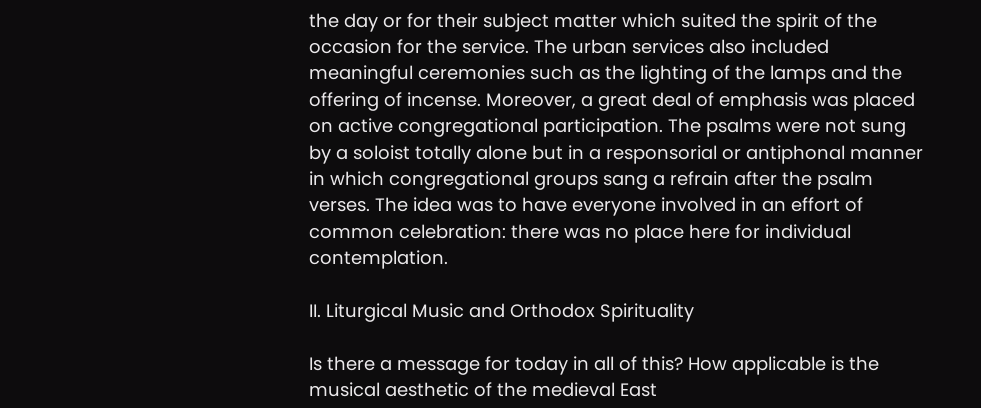the day or for their subject matter which suited the spirit of the occasion for the service. The urban services also included meaningful ceremonies such as the lighting of the lamps and the offering of incense. Moreover, a great deal of emphasis was placed on active congregational participation. The psalms were not sung by a soloist totally alone but in a responsorial or antiphonal manner in which congregational groups sang a refrain after the psalm verses. The idea was to have everyone involved in an effort of common celebration: there was no place here for individual contemplation.

II. Liturgical Music and Orthodox Spirituality

Is there a message for today in all of this? How applicable is the musical aesthetic of the medieval East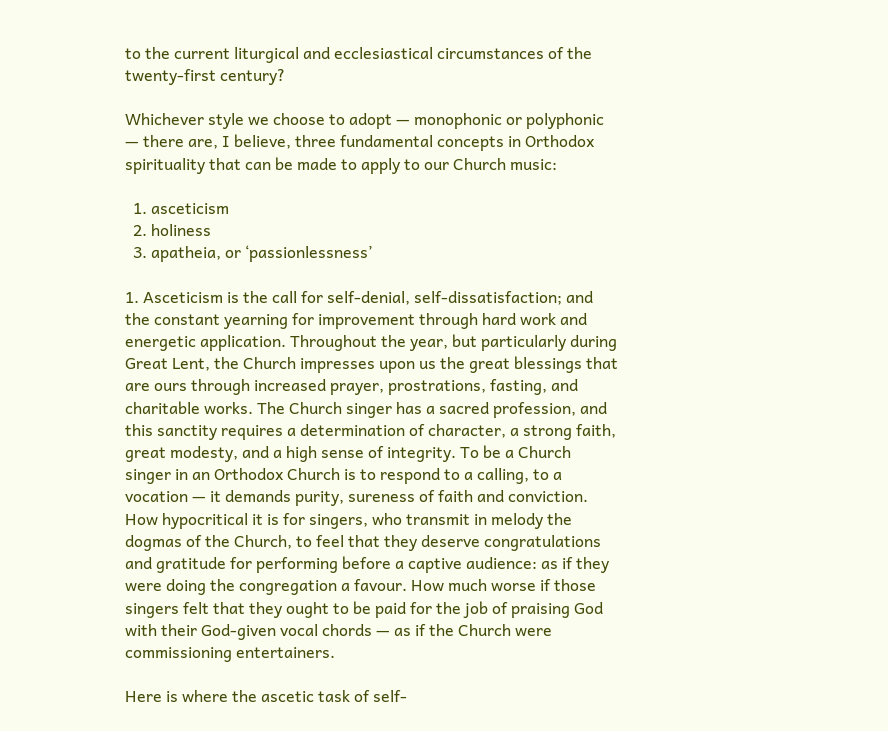to the current liturgical and ecclesiastical circumstances of the twenty-first century?

Whichever style we choose to adopt — monophonic or polyphonic — there are, I believe, three fundamental concepts in Orthodox spirituality that can be made to apply to our Church music:

  1. asceticism
  2. holiness
  3. apatheia, or ‘passionlessness’

1. Asceticism is the call for self-denial, self-dissatisfaction; and the constant yearning for improvement through hard work and energetic application. Throughout the year, but particularly during Great Lent, the Church impresses upon us the great blessings that are ours through increased prayer, prostrations, fasting, and charitable works. The Church singer has a sacred profession, and this sanctity requires a determination of character, a strong faith, great modesty, and a high sense of integrity. To be a Church singer in an Orthodox Church is to respond to a calling, to a vocation — it demands purity, sureness of faith and conviction. How hypocritical it is for singers, who transmit in melody the dogmas of the Church, to feel that they deserve congratulations and gratitude for performing before a captive audience: as if they were doing the congregation a favour. How much worse if those singers felt that they ought to be paid for the job of praising God with their God-given vocal chords — as if the Church were commissioning entertainers.

Here is where the ascetic task of self-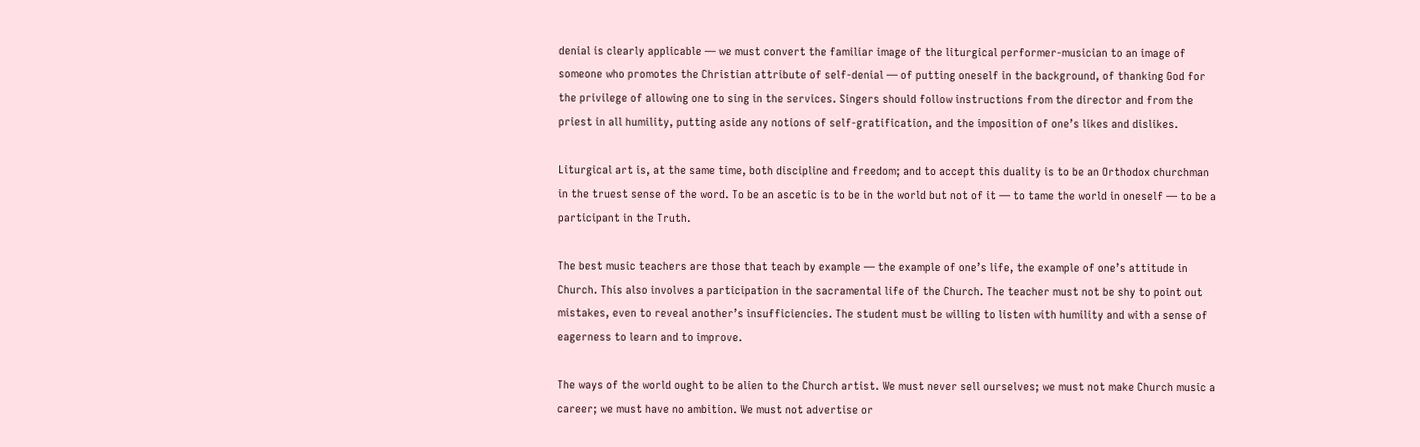denial is clearly applicable — we must convert the familiar image of the liturgical performer-musician to an image of someone who promotes the Christian attribute of self-denial — of putting oneself in the background, of thanking God for the privilege of allowing one to sing in the services. Singers should follow instructions from the director and from the priest in all humility, putting aside any notions of self-gratification, and the imposition of one’s likes and dislikes.

Liturgical art is, at the same time, both discipline and freedom; and to accept this duality is to be an Orthodox churchman in the truest sense of the word. To be an ascetic is to be in the world but not of it — to tame the world in oneself — to be a participant in the Truth.

The best music teachers are those that teach by example — the example of one’s life, the example of one’s attitude in Church. This also involves a participation in the sacramental life of the Church. The teacher must not be shy to point out mistakes, even to reveal another’s insufficiencies. The student must be willing to listen with humility and with a sense of eagerness to learn and to improve.

The ways of the world ought to be alien to the Church artist. We must never sell ourselves; we must not make Church music a career; we must have no ambition. We must not advertise or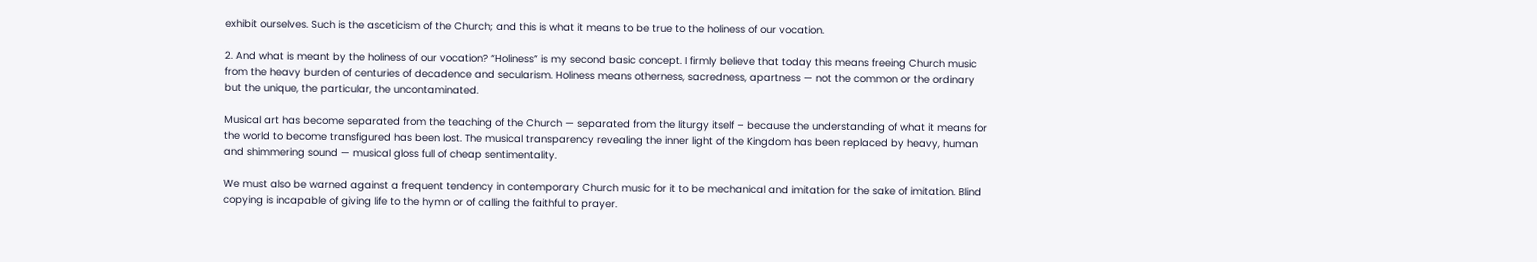exhibit ourselves. Such is the asceticism of the Church; and this is what it means to be true to the holiness of our vocation.

2. And what is meant by the holiness of our vocation? “Holiness” is my second basic concept. I firmly believe that today this means freeing Church music from the heavy burden of centuries of decadence and secularism. Holiness means otherness, sacredness, apartness — not the common or the ordinary but the unique, the particular, the uncontaminated.

Musical art has become separated from the teaching of the Church — separated from the liturgy itself – because the understanding of what it means for the world to become transfigured has been lost. The musical transparency revealing the inner light of the Kingdom has been replaced by heavy, human and shimmering sound — musical gloss full of cheap sentimentality.

We must also be warned against a frequent tendency in contemporary Church music for it to be mechanical and imitation for the sake of imitation. Blind copying is incapable of giving life to the hymn or of calling the faithful to prayer.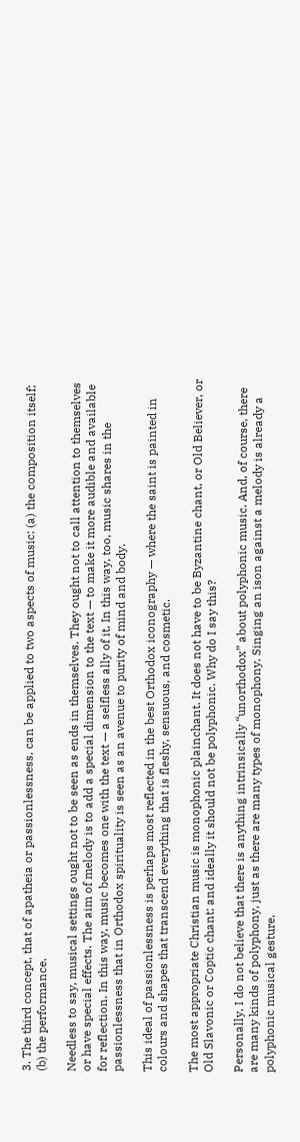3. The third concept, that of apatheia or passionlessness, can be applied to two aspects of music: (a) the composition itself; (b) the performance.

Needless to say, musical settings ought not to be seen as ends in themselves. They ought not to call attention to themselves or have special effects. The aim of melody is to add a special dimension to the text — to make it more audible and available for reflection. In this way, music becomes one with the text — a selfless ally of it. In this way, too, music shares in the passionlessness that in Orthodox spirituality is seen as an avenue to purity of mind and body.

This ideal of passionlessness is perhaps most reflected in the best Orthodox iconography — where the saint is painted in colours and shapes that transcend everything that is fleshy, sensuous, and cosmetic.

The most appropriate Christian music is monophonic plainchant. It does not have to be Byzantine chant, or Old Believer, or Old Slavonic or Coptic chant; and ideally it should not be polyphonic. Why do I say this?

Personally, I do not believe that there is anything intrinsically “unorthodox” about polyphonic music. And, of course, there are many kinds of polyphony, just as there are many types of monophony. Singing an ison against a melody is already a polyphonic musical gesture.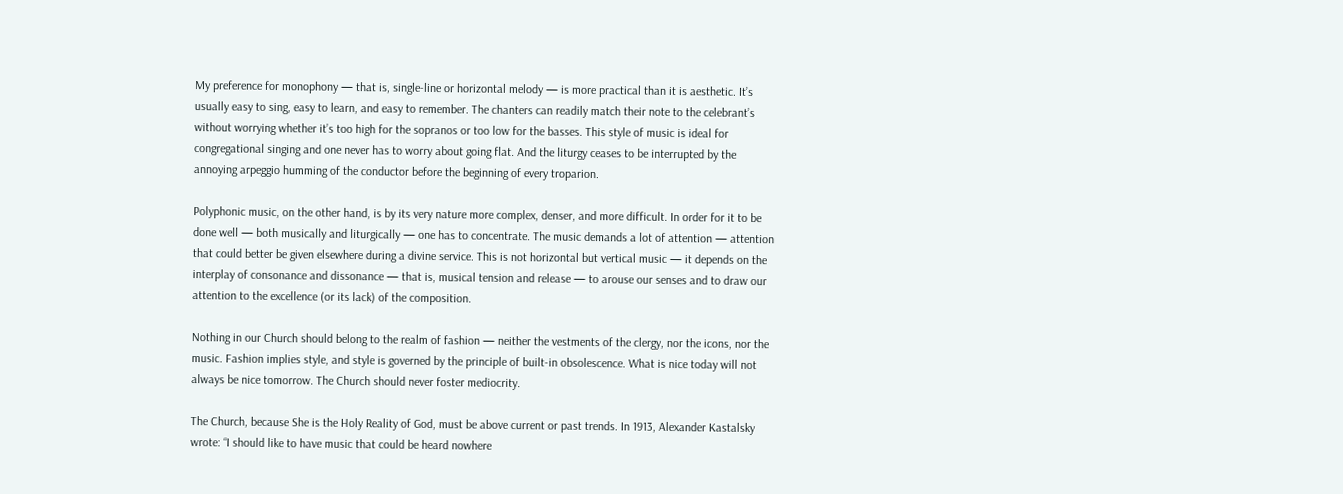My preference for monophony — that is, single-line or horizontal melody — is more practical than it is aesthetic. It’s usually easy to sing, easy to learn, and easy to remember. The chanters can readily match their note to the celebrant’s without worrying whether it’s too high for the sopranos or too low for the basses. This style of music is ideal for congregational singing and one never has to worry about going flat. And the liturgy ceases to be interrupted by the annoying arpeggio humming of the conductor before the beginning of every troparion.

Polyphonic music, on the other hand, is by its very nature more complex, denser, and more difficult. In order for it to be done well — both musically and liturgically — one has to concentrate. The music demands a lot of attention — attention that could better be given elsewhere during a divine service. This is not horizontal but vertical music — it depends on the interplay of consonance and dissonance — that is, musical tension and release — to arouse our senses and to draw our attention to the excellence (or its lack) of the composition.

Nothing in our Church should belong to the realm of fashion — neither the vestments of the clergy, nor the icons, nor the music. Fashion implies style, and style is governed by the principle of built-in obsolescence. What is nice today will not always be nice tomorrow. The Church should never foster mediocrity.

The Church, because She is the Holy Reality of God, must be above current or past trends. In 1913, Alexander Kastalsky wrote: “I should like to have music that could be heard nowhere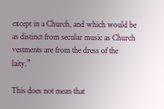except in a Church, and which would be as distinct from secular music as Church vestments are from the dress of the laity.”

This does not mean that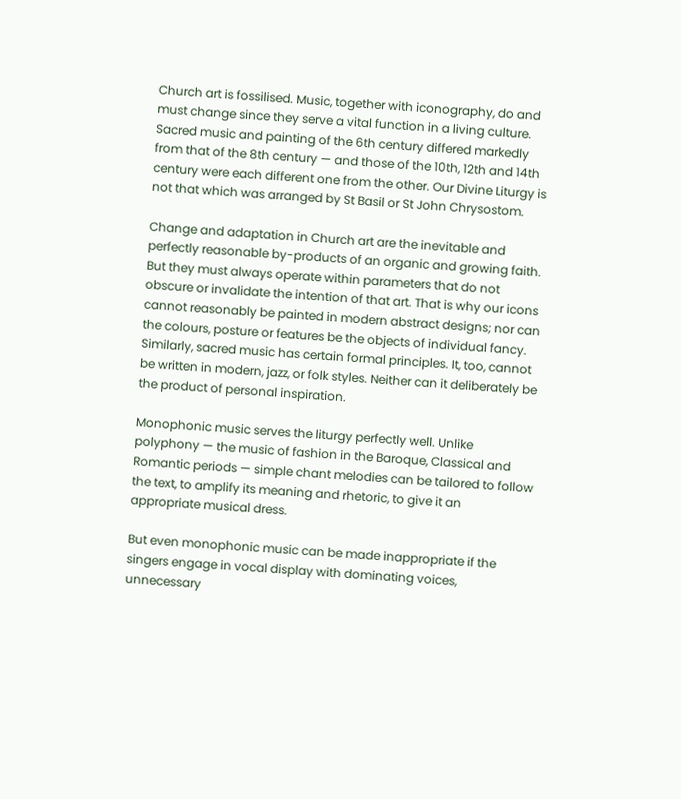Church art is fossilised. Music, together with iconography, do and must change since they serve a vital function in a living culture. Sacred music and painting of the 6th century differed markedly from that of the 8th century — and those of the 10th, 12th and 14th century were each different one from the other. Our Divine Liturgy is not that which was arranged by St Basil or St John Chrysostom.

Change and adaptation in Church art are the inevitable and perfectly reasonable by-products of an organic and growing faith. But they must always operate within parameters that do not obscure or invalidate the intention of that art. That is why our icons cannot reasonably be painted in modern abstract designs; nor can the colours, posture or features be the objects of individual fancy. Similarly, sacred music has certain formal principles. It, too, cannot be written in modern, jazz, or folk styles. Neither can it deliberately be the product of personal inspiration.

Monophonic music serves the liturgy perfectly well. Unlike polyphony — the music of fashion in the Baroque, Classical and Romantic periods — simple chant melodies can be tailored to follow the text, to amplify its meaning and rhetoric, to give it an appropriate musical dress.

But even monophonic music can be made inappropriate if the singers engage in vocal display with dominating voices, unnecessary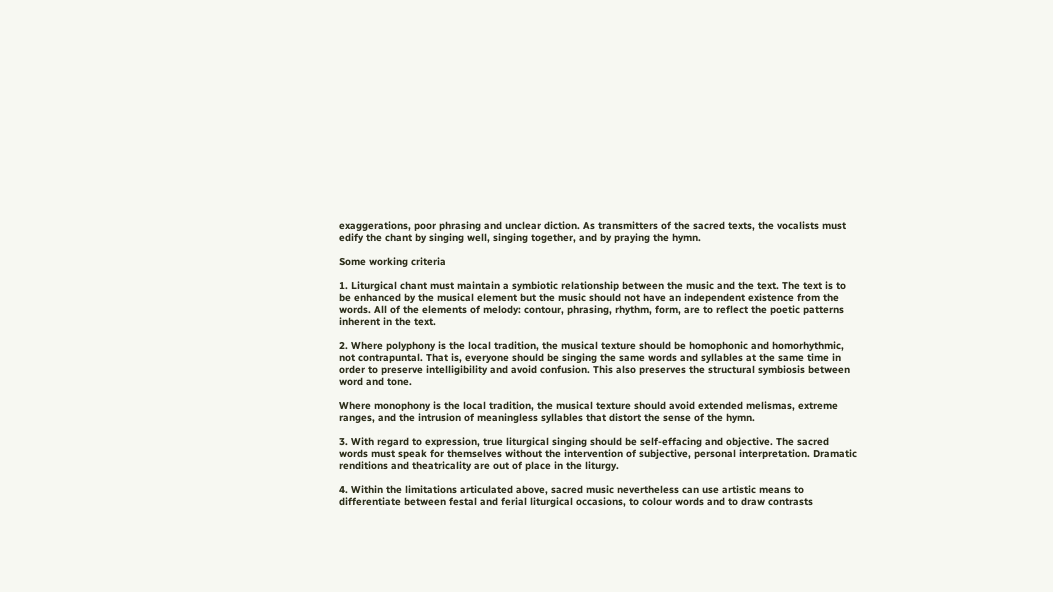exaggerations, poor phrasing and unclear diction. As transmitters of the sacred texts, the vocalists must edify the chant by singing well, singing together, and by praying the hymn.

Some working criteria

1. Liturgical chant must maintain a symbiotic relationship between the music and the text. The text is to be enhanced by the musical element but the music should not have an independent existence from the words. All of the elements of melody: contour, phrasing, rhythm, form, are to reflect the poetic patterns inherent in the text.

2. Where polyphony is the local tradition, the musical texture should be homophonic and homorhythmic, not contrapuntal. That is, everyone should be singing the same words and syllables at the same time in order to preserve intelligibility and avoid confusion. This also preserves the structural symbiosis between word and tone.

Where monophony is the local tradition, the musical texture should avoid extended melismas, extreme ranges, and the intrusion of meaningless syllables that distort the sense of the hymn.

3. With regard to expression, true liturgical singing should be self-effacing and objective. The sacred words must speak for themselves without the intervention of subjective, personal interpretation. Dramatic renditions and theatricality are out of place in the liturgy.

4. Within the limitations articulated above, sacred music nevertheless can use artistic means to differentiate between festal and ferial liturgical occasions, to colour words and to draw contrasts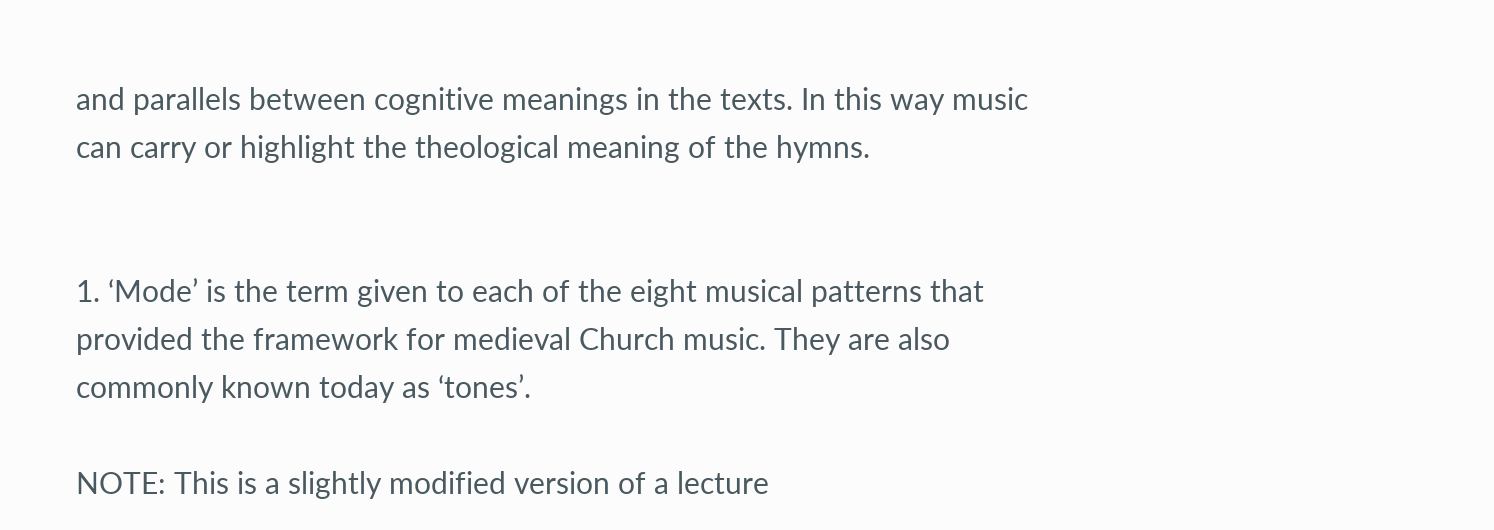and parallels between cognitive meanings in the texts. In this way music can carry or highlight the theological meaning of the hymns.


1. ‘Mode’ is the term given to each of the eight musical patterns that provided the framework for medieval Church music. They are also commonly known today as ‘tones’.

NOTE: This is a slightly modified version of a lecture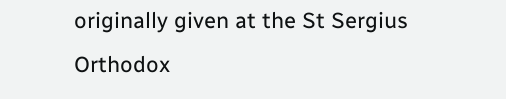originally given at the St Sergius Orthodox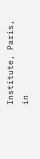Institute, Paris, in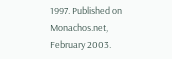1997. Published on Monachos.net, February 2003.